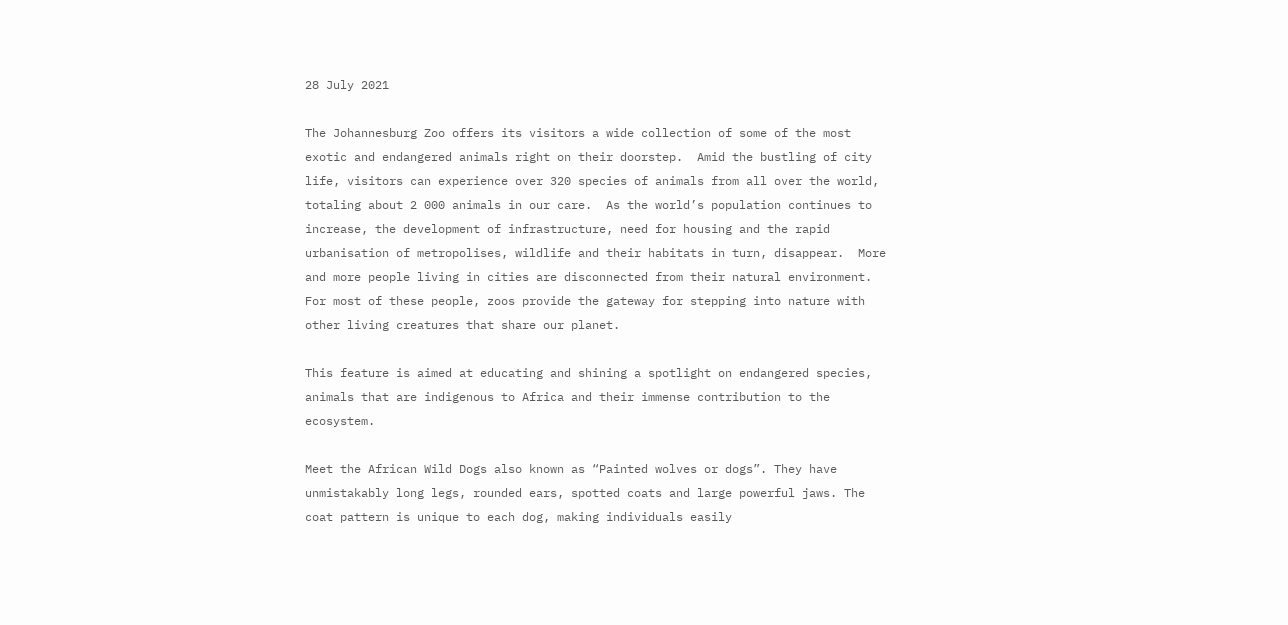28 July 2021

The Johannesburg Zoo offers its visitors a wide collection of some of the most exotic and endangered animals right on their doorstep.  Amid the bustling of city life, visitors can experience over 320 species of animals from all over the world, totaling about 2 000 animals in our care.  As the world’s population continues to increase, the development of infrastructure, need for housing and the rapid urbanisation of metropolises, wildlife and their habitats in turn, disappear.  More and more people living in cities are disconnected from their natural environment.  For most of these people, zoos provide the gateway for stepping into nature with other living creatures that share our planet.

This feature is aimed at educating and shining a spotlight on endangered species, animals that are indigenous to Africa and their immense contribution to the ecosystem.

Meet the African Wild Dogs also known as “Painted wolves or dogs”. They have unmistakably long legs, rounded ears, spotted coats and large powerful jaws. The coat pattern is unique to each dog, making individuals easily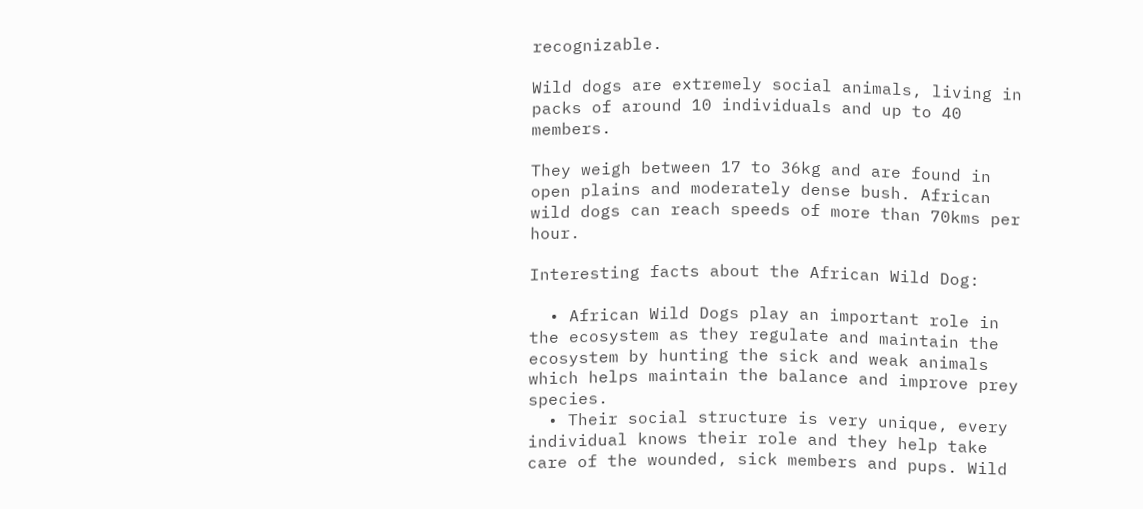recognizable.

Wild dogs are extremely social animals, living in packs of around 10 individuals and up to 40 members.

They weigh between 17 to 36kg and are found in open plains and moderately dense bush. African wild dogs can reach speeds of more than 70kms per hour.

Interesting facts about the African Wild Dog:

  • African Wild Dogs play an important role in the ecosystem as they regulate and maintain the ecosystem by hunting the sick and weak animals which helps maintain the balance and improve prey species.
  • Their social structure is very unique, every individual knows their role and they help take care of the wounded, sick members and pups. Wild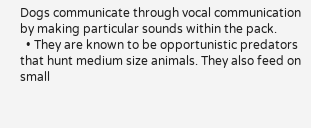Dogs communicate through vocal communication by making particular sounds within the pack.
  • They are known to be opportunistic predators that hunt medium size animals. They also feed on small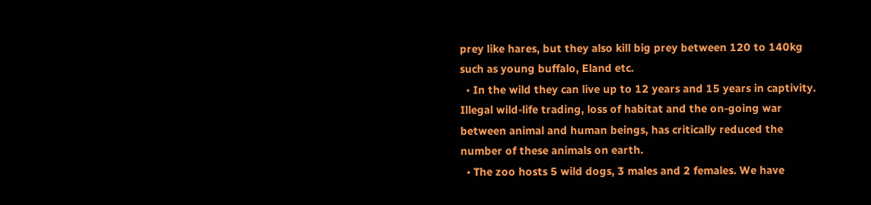prey like hares, but they also kill big prey between 120 to 140kg such as young buffalo, Eland etc.
  • In the wild they can live up to 12 years and 15 years in captivity.  Illegal wild-life trading, loss of habitat and the on-going war between animal and human beings, has critically reduced the number of these animals on earth.
  • The zoo hosts 5 wild dogs, 3 males and 2 females. We have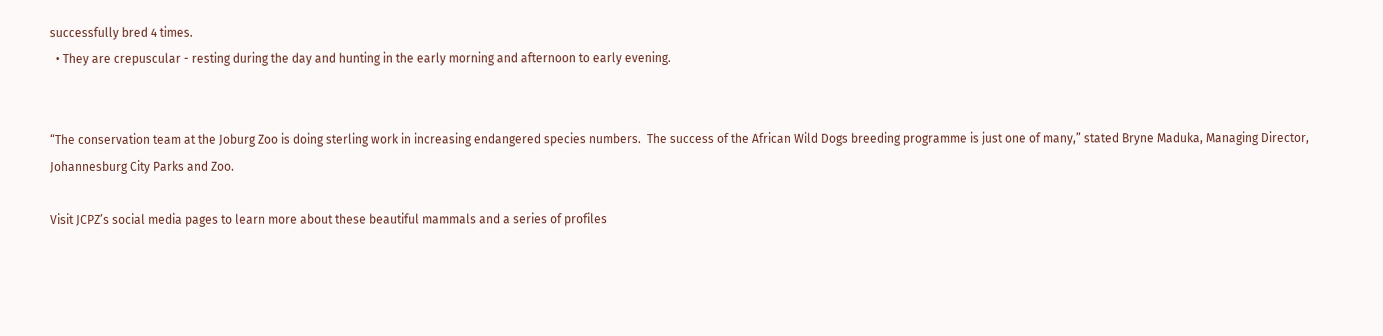successfully bred 4 times.
  • They are crepuscular - resting during the day and hunting in the early morning and afternoon to early evening.


“The conservation team at the Joburg Zoo is doing sterling work in increasing endangered species numbers.  The success of the African Wild Dogs breeding programme is just one of many,” stated Bryne Maduka, Managing Director, Johannesburg City Parks and Zoo.

Visit JCPZ’s social media pages to learn more about these beautiful mammals and a series of profiles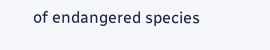of endangered species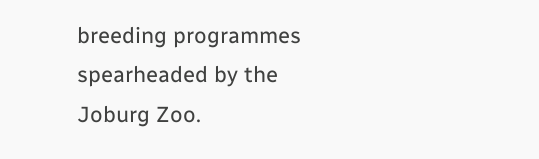breeding programmes spearheaded by the Joburg Zoo.